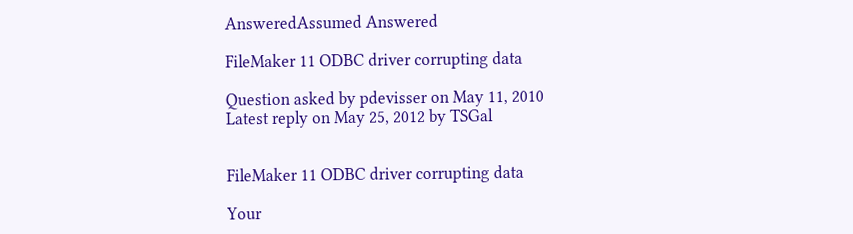AnsweredAssumed Answered

FileMaker 11 ODBC driver corrupting data

Question asked by pdevisser on May 11, 2010
Latest reply on May 25, 2012 by TSGal


FileMaker 11 ODBC driver corrupting data

Your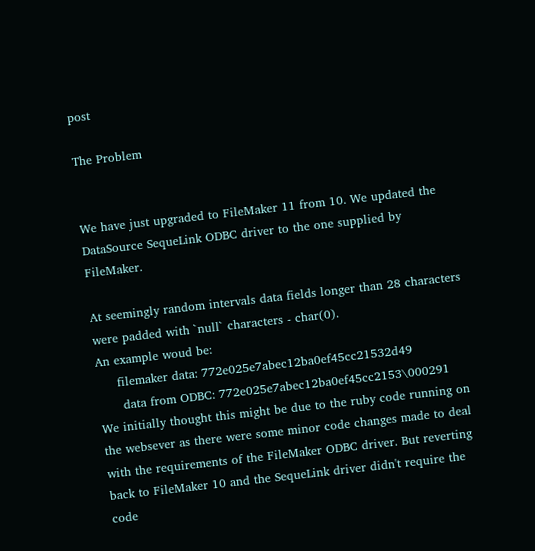post

The Problem


We have just upgraded to FileMaker 11 from 10. We updated the DataSource SequeLink ODBC driver to the one supplied by FileMaker.

At seemingly random intervals data fields longer than 28 characters were padded with `null` characters - char(0).
An example woud be:
     filemaker data: 772e025e7abec12ba0ef45cc21532d49
      data from ODBC: 772e025e7abec12ba0ef45cc2153\000291
We initially thought this might be due to the ruby code running on the websever as there were some minor code changes made to deal with the requirements of the FileMaker ODBC driver. But reverting back to FileMaker 10 and the SequeLink driver didn't require the code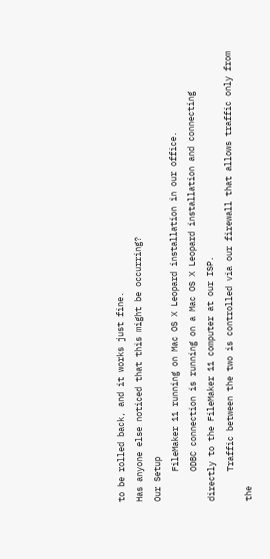to be rolled back, and it works just fine.
Has anyone else noticed that this might be occurring?
Our Setup
      FileMaker 11 running on Mac OS X Leopard installation in our office.
      ODBC connection is running on a Mac OS X Leopard installation and connecting directly to the FileMaker 11 computer at our ISP.
      Traffic between the two is controlled via our firewall that allows traffic only from the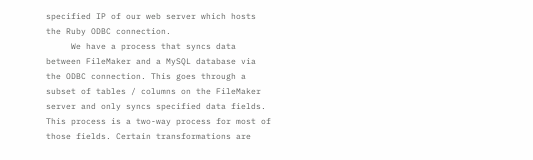specified IP of our web server which hosts the Ruby ODBC connection.
     We have a process that syncs data between FileMaker and a MySQL database via the ODBC connection. This goes through a subset of tables / columns on the FileMaker server and only syncs specified data fields. This process is a two-way process for most of those fields. Certain transformations are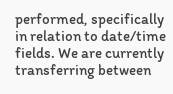performed, specifically in relation to date/time fields. We are currently transferring between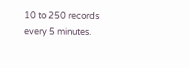10 to 250 records every 5 minutes.